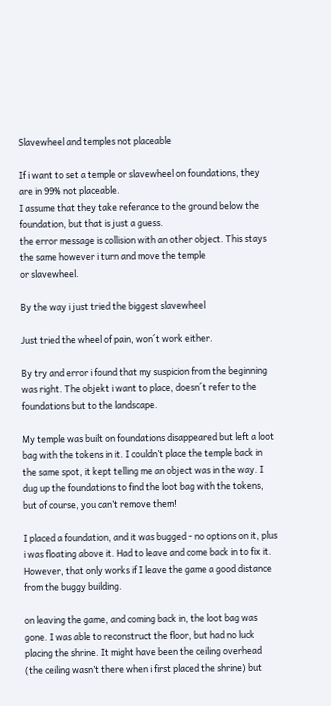Slavewheel and temples not placeable

If i want to set a temple or slavewheel on foundations, they are in 99% not placeable.
I assume that they take referance to the ground below the foundation, but that is just a guess.
the error message is collision with an other object. This stays the same however i turn and move the temple
or slavewheel.

By the way i just tried the biggest slavewheel

Just tried the wheel of pain, won´t work either.

By try and error i found that my suspicion from the beginning was right. The objekt i want to place, doesn´t refer to the foundations but to the landscape.

My temple was built on foundations disappeared but left a loot bag with the tokens in it. I couldn’t place the temple back in the same spot, it kept telling me an object was in the way. I dug up the foundations to find the loot bag with the tokens, but of course, you can’t remove them!

I placed a foundation, and it was bugged - no options on it, plus i was floating above it. Had to leave and come back in to fix it. However, that only works if I leave the game a good distance from the buggy building.

on leaving the game, and coming back in, the loot bag was gone. I was able to reconstruct the floor, but had no luck placing the shrine. It might have been the ceiling overhead (the ceiling wasn’t there when i first placed the shrine) but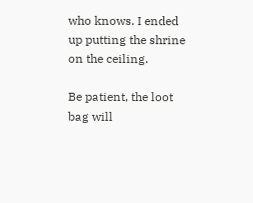who knows. I ended up putting the shrine on the ceiling.

Be patient, the loot bag will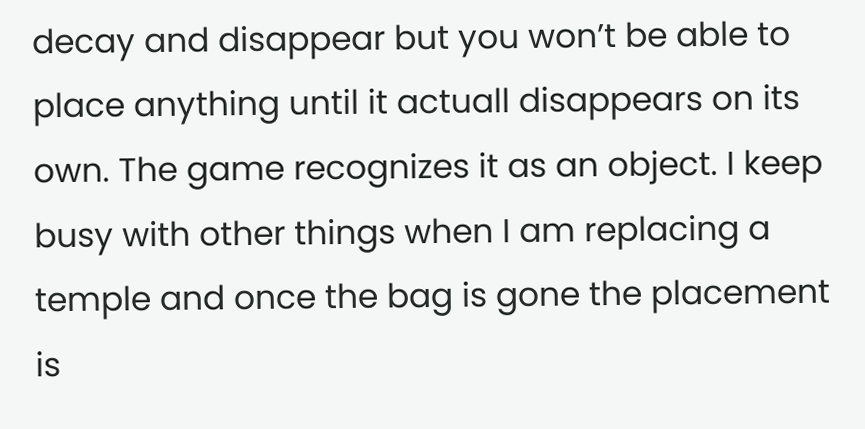decay and disappear but you won’t be able to place anything until it actuall disappears on its own. The game recognizes it as an object. I keep busy with other things when I am replacing a temple and once the bag is gone the placement is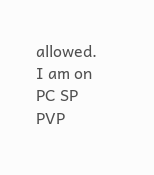allowed. I am on PC SP PVP